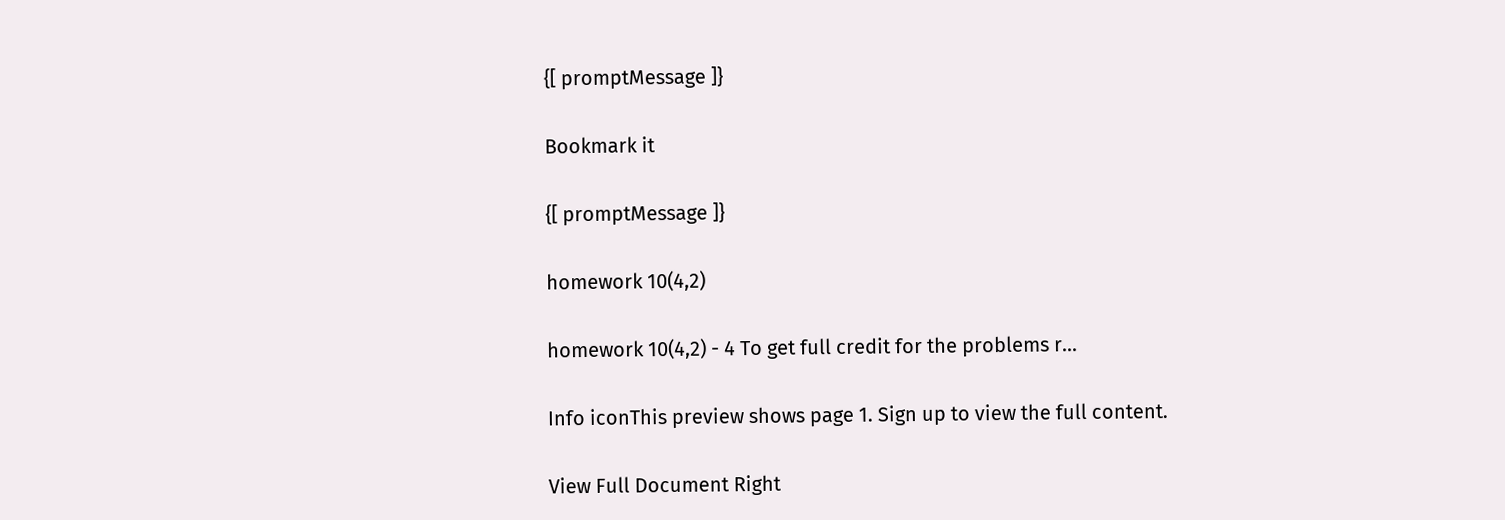{[ promptMessage ]}

Bookmark it

{[ promptMessage ]}

homework 10(4,2)

homework 10(4,2) - 4 To get full credit for the problems r...

Info iconThis preview shows page 1. Sign up to view the full content.

View Full Document Right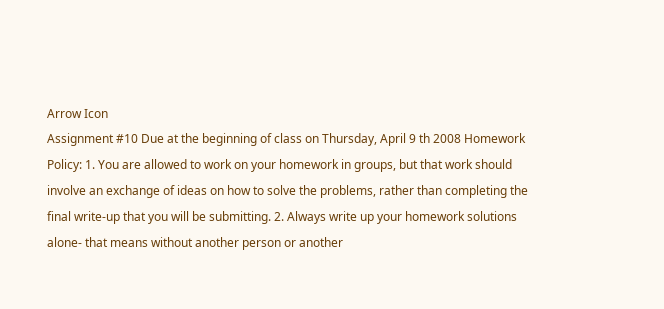Arrow Icon
Assignment #10 Due at the beginning of class on Thursday, April 9 th 2008 Homework Policy: 1. You are allowed to work on your homework in groups, but that work should involve an exchange of ideas on how to solve the problems, rather than completing the final write-up that you will be submitting. 2. Always write up your homework solutions alone- that means without another person or another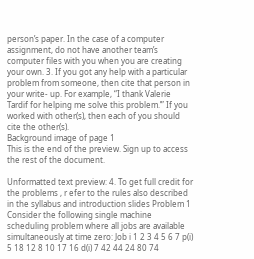person’s paper. In the case of a computer assignment, do not have another team’s computer files with you when you are creating your own. 3. If you got any help with a particular problem from someone, then cite that person in your write- up. For example, “I thank Valerie Tardif for helping me solve this problem.’” If you worked with other(s), then each of you should cite the other(s).
Background image of page 1
This is the end of the preview. Sign up to access the rest of the document.

Unformatted text preview: 4. To get full credit for the problems , r efer to the rules also described in the syllabus and introduction slides Problem 1 Consider the following single machine scheduling problem where all jobs are available simultaneously at time zero: Job i 1 2 3 4 5 6 7 p(i) 5 18 12 8 10 17 16 d(i) 7 42 44 24 80 74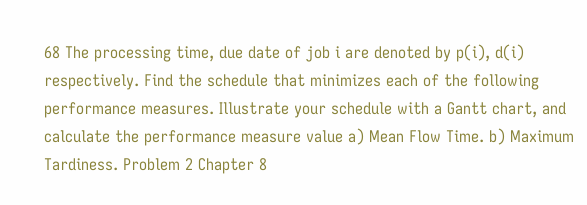68 The processing time, due date of job i are denoted by p(i), d(i) respectively. Find the schedule that minimizes each of the following performance measures. Illustrate your schedule with a Gantt chart, and calculate the performance measure value a) Mean Flow Time. b) Maximum Tardiness. Problem 2 Chapter 8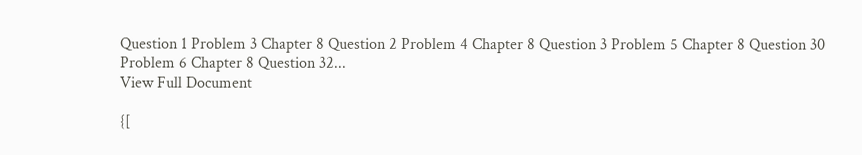Question 1 Problem 3 Chapter 8 Question 2 Problem 4 Chapter 8 Question 3 Problem 5 Chapter 8 Question 30 Problem 6 Chapter 8 Question 32...
View Full Document

{[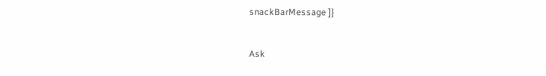snackBarMessage ]}

Ask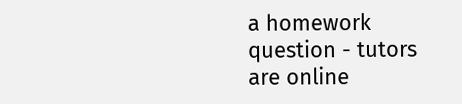a homework question - tutors are online